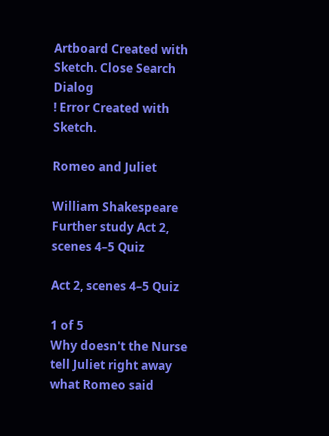Artboard Created with Sketch. Close Search Dialog
! Error Created with Sketch.

Romeo and Juliet

William Shakespeare
Further study Act 2, scenes 4–5 Quiz

Act 2, scenes 4–5 Quiz

1 of 5
Why doesn't the Nurse tell Juliet right away what Romeo said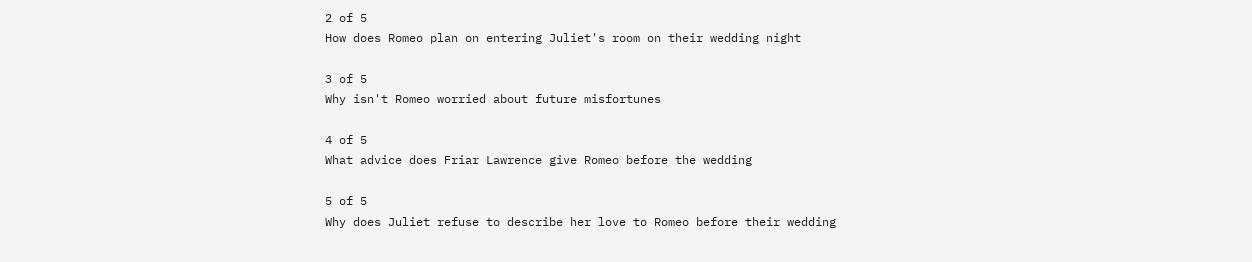2 of 5
How does Romeo plan on entering Juliet's room on their wedding night

3 of 5
Why isn't Romeo worried about future misfortunes

4 of 5
What advice does Friar Lawrence give Romeo before the wedding

5 of 5
Why does Juliet refuse to describe her love to Romeo before their wedding